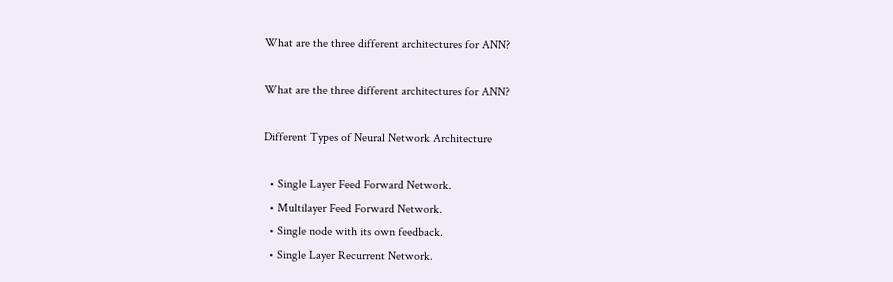What are the three different architectures for ANN?

What are the three different architectures for ANN?

Different Types of Neural Network Architecture

  • Single Layer Feed Forward Network.
  • Multilayer Feed Forward Network.
  • Single node with its own feedback.
  • Single Layer Recurrent Network.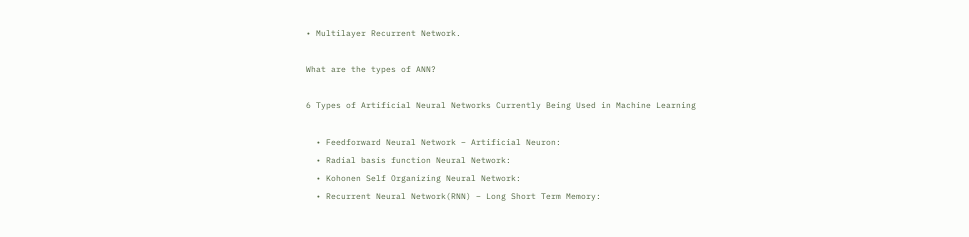• Multilayer Recurrent Network.

What are the types of ANN?

6 Types of Artificial Neural Networks Currently Being Used in Machine Learning

  • Feedforward Neural Network – Artificial Neuron:
  • Radial basis function Neural Network:
  • Kohonen Self Organizing Neural Network:
  • Recurrent Neural Network(RNN) – Long Short Term Memory: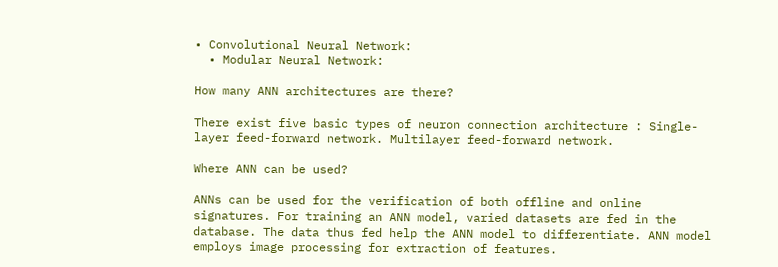• Convolutional Neural Network:
  • Modular Neural Network:

How many ANN architectures are there?

There exist five basic types of neuron connection architecture : Single-layer feed-forward network. Multilayer feed-forward network.

Where ANN can be used?

ANNs can be used for the verification of both offline and online signatures. For training an ANN model, varied datasets are fed in the database. The data thus fed help the ANN model to differentiate. ANN model employs image processing for extraction of features.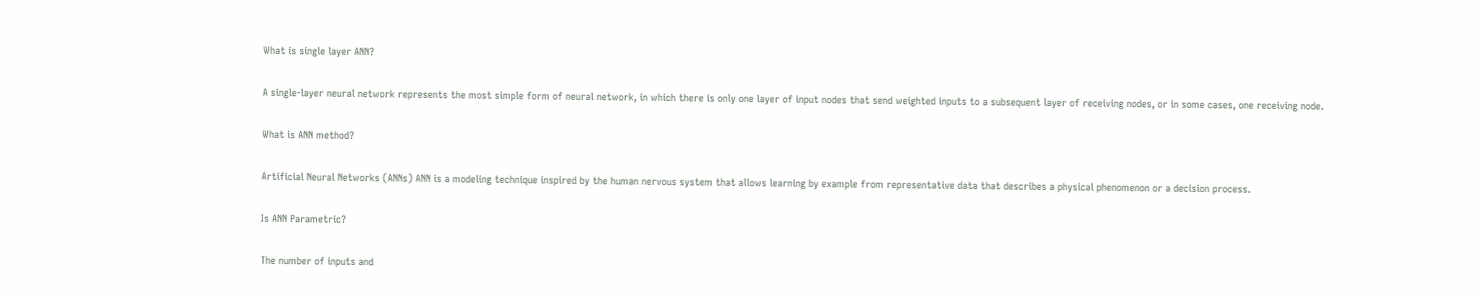What is single layer ANN?

A single-layer neural network represents the most simple form of neural network, in which there is only one layer of input nodes that send weighted inputs to a subsequent layer of receiving nodes, or in some cases, one receiving node.

What is ANN method?

Artificial Neural Networks (ANNs) ANN is a modeling technique inspired by the human nervous system that allows learning by example from representative data that describes a physical phenomenon or a decision process.

Is ANN Parametric?

The number of inputs and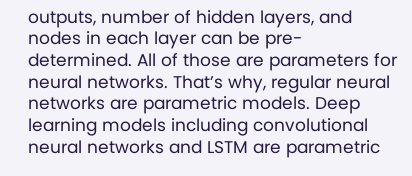outputs, number of hidden layers, and nodes in each layer can be pre-determined. All of those are parameters for neural networks. That’s why, regular neural networks are parametric models. Deep learning models including convolutional neural networks and LSTM are parametric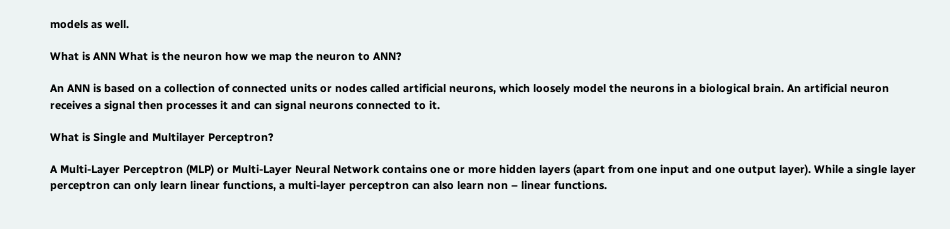models as well.

What is ANN What is the neuron how we map the neuron to ANN?

An ANN is based on a collection of connected units or nodes called artificial neurons, which loosely model the neurons in a biological brain. An artificial neuron receives a signal then processes it and can signal neurons connected to it.

What is Single and Multilayer Perceptron?

A Multi-Layer Perceptron (MLP) or Multi-Layer Neural Network contains one or more hidden layers (apart from one input and one output layer). While a single layer perceptron can only learn linear functions, a multi-layer perceptron can also learn non – linear functions.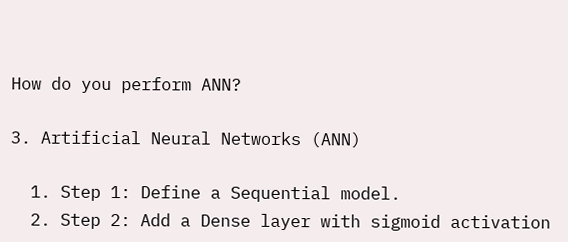How do you perform ANN?

3. Artificial Neural Networks (ANN)

  1. Step 1: Define a Sequential model.
  2. Step 2: Add a Dense layer with sigmoid activation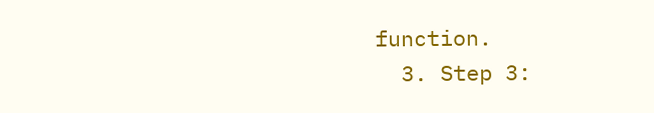function.
  3. Step 3: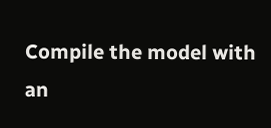Compile the model with an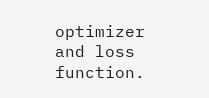optimizer and loss function.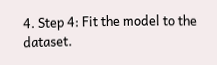4. Step 4: Fit the model to the dataset.